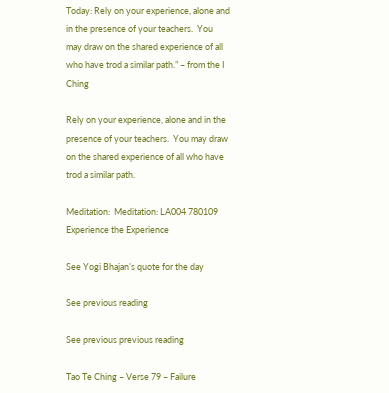Today: Rely on your experience, alone and in the presence of your teachers.  You may draw on the shared experience of all who have trod a similar path.” – from the I Ching

Rely on your experience, alone and in the presence of your teachers.  You may draw on the shared experience of all who have trod a similar path.

Meditation:  Meditation: LA004 780109 Experience the Experience

See Yogi Bhajan’s quote for the day

See previous reading

See previous previous reading

Tao Te Ching – Verse 79 – Failure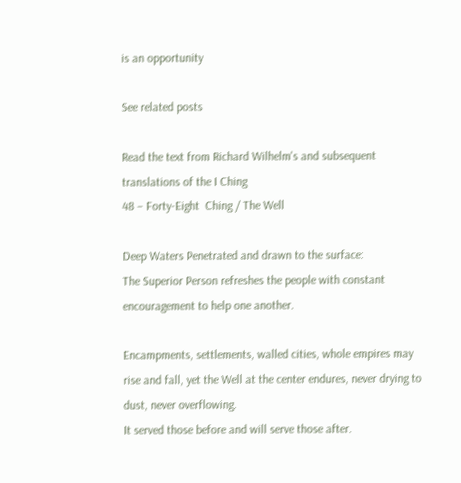is an opportunity

See related posts

Read the text from Richard Wilhelm's and subsequent translations of the I Ching
48 – Forty-Eight  Ching / The Well

Deep Waters Penetrated and drawn to the surface:
The Superior Person refreshes the people with constant encouragement to help one another.

Encampments, settlements, walled cities, whole empires may rise and fall, yet the Well at the center endures, never drying to dust, never overflowing.
It served those before and will serve those after.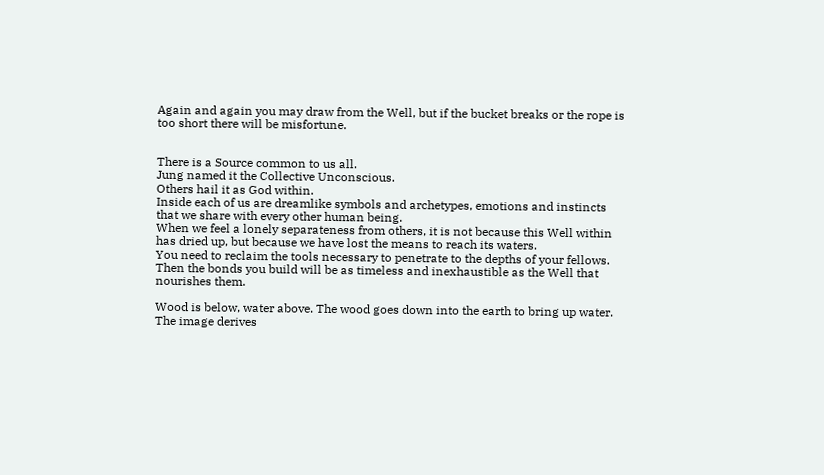Again and again you may draw from the Well, but if the bucket breaks or the rope is too short there will be misfortune.


There is a Source common to us all.
Jung named it the Collective Unconscious.
Others hail it as God within.
Inside each of us are dreamlike symbols and archetypes, emotions and instincts that we share with every other human being.
When we feel a lonely separateness from others, it is not because this Well within has dried up, but because we have lost the means to reach its waters.
You need to reclaim the tools necessary to penetrate to the depths of your fellows.
Then the bonds you build will be as timeless and inexhaustible as the Well that nourishes them.

Wood is below, water above. The wood goes down into the earth to bring up water. The image derives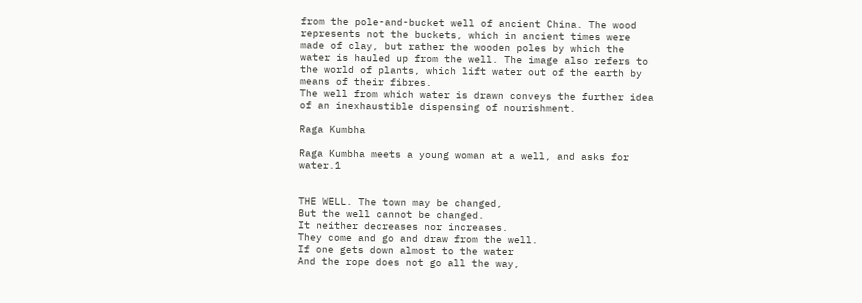from the pole-and-bucket well of ancient China. The wood represents not the buckets, which in ancient times were made of clay, but rather the wooden poles by which the water is hauled up from the well. The image also refers to the world of plants, which lift water out of the earth by means of their fibres.
The well from which water is drawn conveys the further idea of an inexhaustible dispensing of nourishment.

Raga Kumbha

Raga Kumbha meets a young woman at a well, and asks for water.1


THE WELL. The town may be changed,
But the well cannot be changed.
It neither decreases nor increases.
They come and go and draw from the well.
If one gets down almost to the water
And the rope does not go all the way,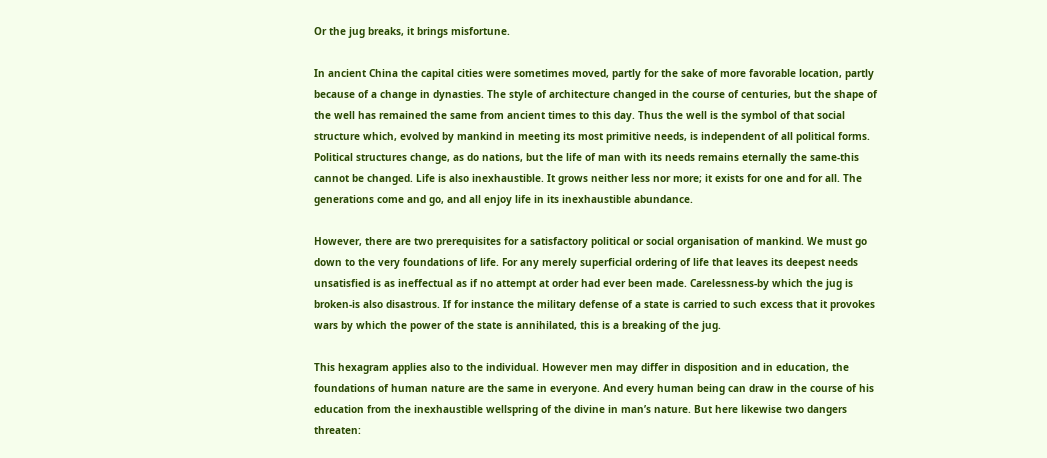Or the jug breaks, it brings misfortune.

In ancient China the capital cities were sometimes moved, partly for the sake of more favorable location, partly because of a change in dynasties. The style of architecture changed in the course of centuries, but the shape of the well has remained the same from ancient times to this day. Thus the well is the symbol of that social structure which, evolved by mankind in meeting its most primitive needs, is independent of all political forms. Political structures change, as do nations, but the life of man with its needs remains eternally the same-this cannot be changed. Life is also inexhaustible. It grows neither less nor more; it exists for one and for all. The generations come and go, and all enjoy life in its inexhaustible abundance.

However, there are two prerequisites for a satisfactory political or social organisation of mankind. We must go down to the very foundations of life. For any merely superficial ordering of life that leaves its deepest needs unsatisfied is as ineffectual as if no attempt at order had ever been made. Carelessness-by which the jug is broken-is also disastrous. If for instance the military defense of a state is carried to such excess that it provokes wars by which the power of the state is annihilated, this is a breaking of the jug.

This hexagram applies also to the individual. However men may differ in disposition and in education, the foundations of human nature are the same in everyone. And every human being can draw in the course of his education from the inexhaustible wellspring of the divine in man’s nature. But here likewise two dangers threaten: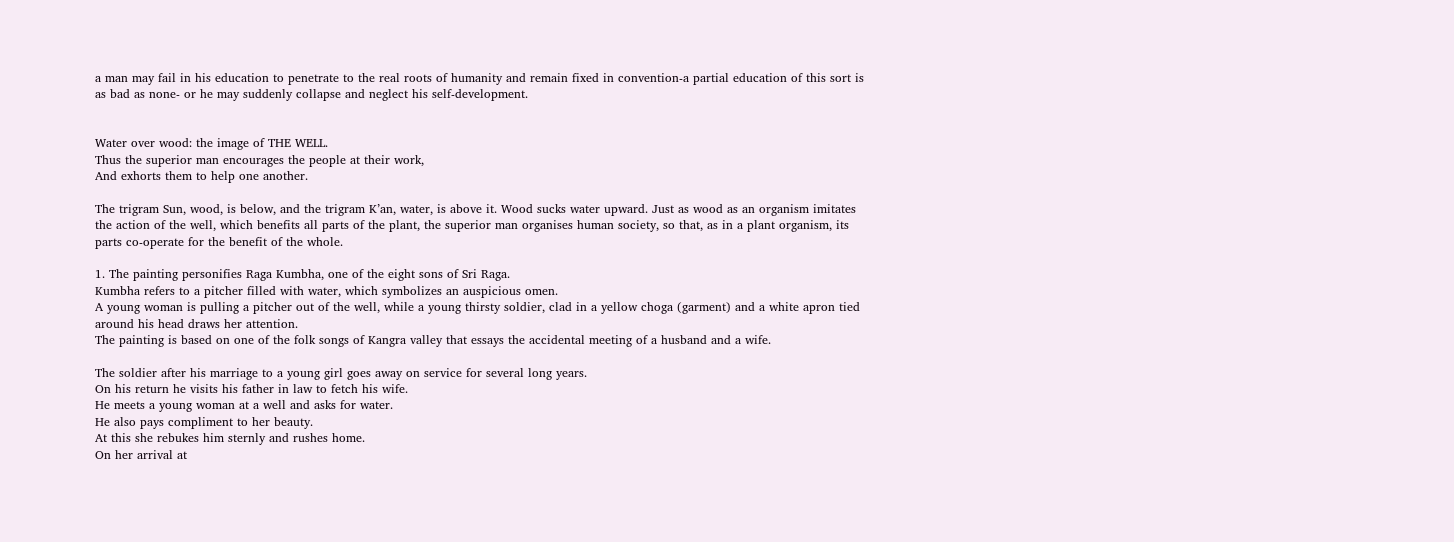a man may fail in his education to penetrate to the real roots of humanity and remain fixed in convention-a partial education of this sort is as bad as none- or he may suddenly collapse and neglect his self-development.


Water over wood: the image of THE WELL.
Thus the superior man encourages the people at their work,
And exhorts them to help one another.

The trigram Sun, wood, is below, and the trigram K’an, water, is above it. Wood sucks water upward. Just as wood as an organism imitates the action of the well, which benefits all parts of the plant, the superior man organises human society, so that, as in a plant organism, its parts co-operate for the benefit of the whole.

1. The painting personifies Raga Kumbha, one of the eight sons of Sri Raga.
Kumbha refers to a pitcher filled with water, which symbolizes an auspicious omen.
A young woman is pulling a pitcher out of the well, while a young thirsty soldier, clad in a yellow choga (garment) and a white apron tied around his head draws her attention.
The painting is based on one of the folk songs of Kangra valley that essays the accidental meeting of a husband and a wife.

The soldier after his marriage to a young girl goes away on service for several long years.
On his return he visits his father in law to fetch his wife.
He meets a young woman at a well and asks for water.
He also pays compliment to her beauty.
At this she rebukes him sternly and rushes home.
On her arrival at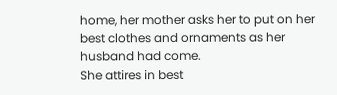home, her mother asks her to put on her best clothes and ornaments as her husband had come.
She attires in best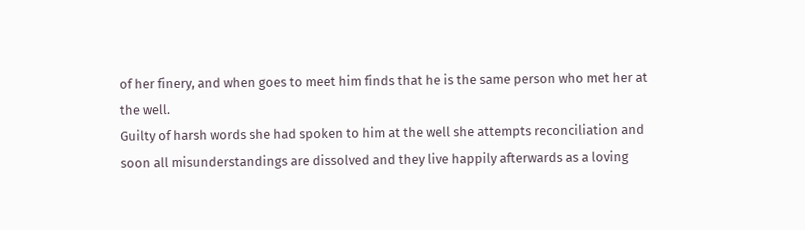of her finery, and when goes to meet him finds that he is the same person who met her at the well.
Guilty of harsh words she had spoken to him at the well she attempts reconciliation and soon all misunderstandings are dissolved and they live happily afterwards as a loving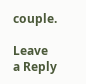couple.

Leave a Reply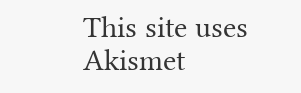This site uses Akismet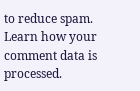to reduce spam. Learn how your comment data is processed.